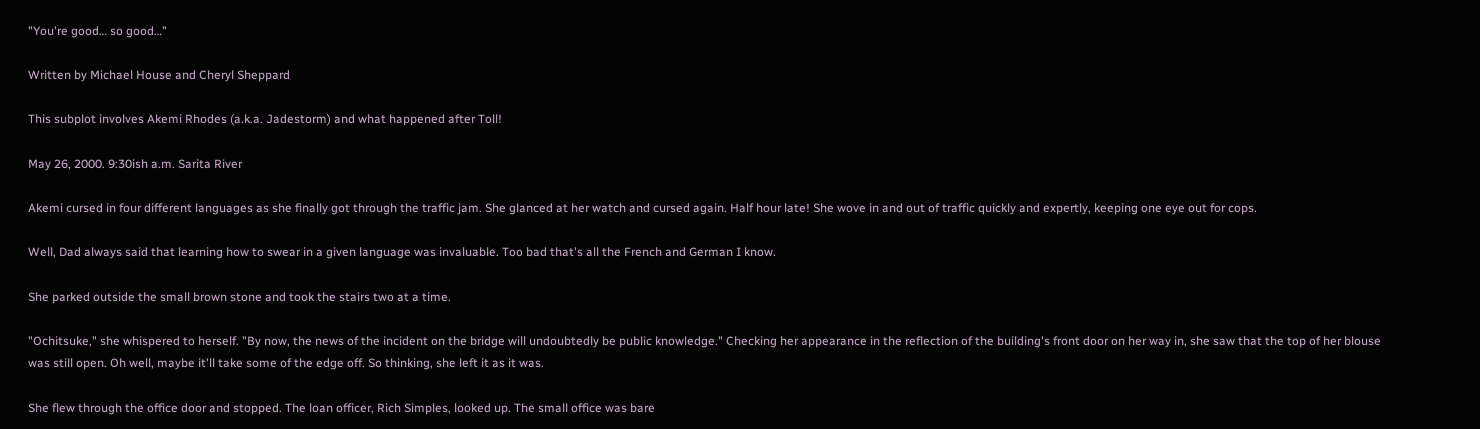"You're good… so good…"

Written by Michael House and Cheryl Sheppard

This subplot involves Akemi Rhodes (a.k.a. Jadestorm) and what happened after Toll!

May 26, 2000. 9:30ish a.m. Sarita River

Akemi cursed in four different languages as she finally got through the traffic jam. She glanced at her watch and cursed again. Half hour late! She wove in and out of traffic quickly and expertly, keeping one eye out for cops.

Well, Dad always said that learning how to swear in a given language was invaluable. Too bad that's all the French and German I know.

She parked outside the small brown stone and took the stairs two at a time.

"Ochitsuke," she whispered to herself. "By now, the news of the incident on the bridge will undoubtedly be public knowledge." Checking her appearance in the reflection of the building's front door on her way in, she saw that the top of her blouse was still open. Oh well, maybe it'll take some of the edge off. So thinking, she left it as it was.

She flew through the office door and stopped. The loan officer, Rich Simples, looked up. The small office was bare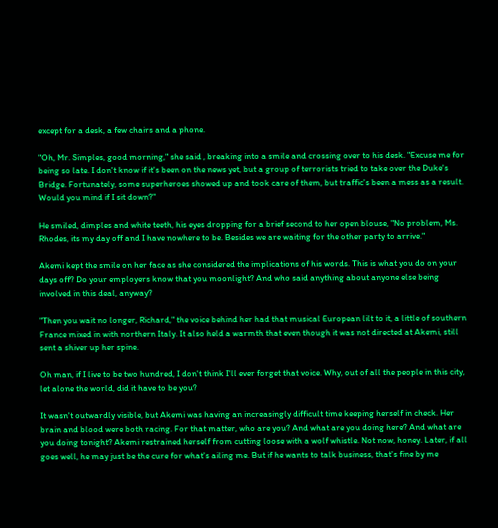except for a desk, a few chairs and a phone.

"Oh, Mr. Simples, good morning," she said , breaking into a smile and crossing over to his desk. "Excuse me for being so late. I don't know if it's been on the news yet, but a group of terrorists tried to take over the Duke's Bridge. Fortunately, some superheroes showed up and took care of them, but traffic's been a mess as a result. Would you mind if I sit down?"

He smiled, dimples and white teeth, his eyes dropping for a brief second to her open blouse, "No problem, Ms. Rhodes, its my day off and I have nowhere to be. Besides we are waiting for the other party to arrive."

Akemi kept the smile on her face as she considered the implications of his words. This is what you do on your days off? Do your employers know that you moonlight? And who said anything about anyone else being involved in this deal, anyway?

"Then you wait no longer, Richard," the voice behind her had that musical European lilt to it, a little of southern France mixed in with northern Italy. It also held a warmth that even though it was not directed at Akemi, still sent a shiver up her spine.

Oh man, if I live to be two hundred, I don't think I'll ever forget that voice. Why, out of all the people in this city, let alone the world, did it have to be you?

It wasn't outwardly visible, but Akemi was having an increasingly difficult time keeping herself in check. Her brain and blood were both racing. For that matter, who are you? And what are you doing here? And what are you doing tonight? Akemi restrained herself from cutting loose with a wolf whistle. Not now, honey. Later, if all goes well, he may just be the cure for what's ailing me. But if he wants to talk business, that's fine by me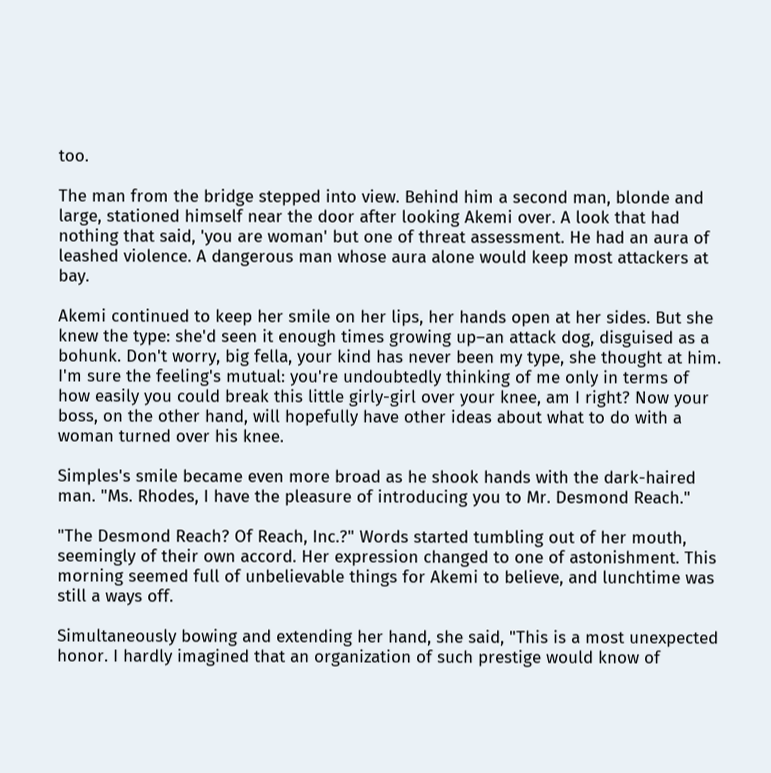too.

The man from the bridge stepped into view. Behind him a second man, blonde and large, stationed himself near the door after looking Akemi over. A look that had nothing that said, 'you are woman' but one of threat assessment. He had an aura of leashed violence. A dangerous man whose aura alone would keep most attackers at bay.

Akemi continued to keep her smile on her lips, her hands open at her sides. But she knew the type: she'd seen it enough times growing up–an attack dog, disguised as a bohunk. Don't worry, big fella, your kind has never been my type, she thought at him. I'm sure the feeling's mutual: you're undoubtedly thinking of me only in terms of how easily you could break this little girly-girl over your knee, am I right? Now your boss, on the other hand, will hopefully have other ideas about what to do with a woman turned over his knee.

Simples's smile became even more broad as he shook hands with the dark-haired man. "Ms. Rhodes, I have the pleasure of introducing you to Mr. Desmond Reach."

"The Desmond Reach? Of Reach, Inc.?" Words started tumbling out of her mouth, seemingly of their own accord. Her expression changed to one of astonishment. This morning seemed full of unbelievable things for Akemi to believe, and lunchtime was still a ways off.

Simultaneously bowing and extending her hand, she said, "This is a most unexpected honor. I hardly imagined that an organization of such prestige would know of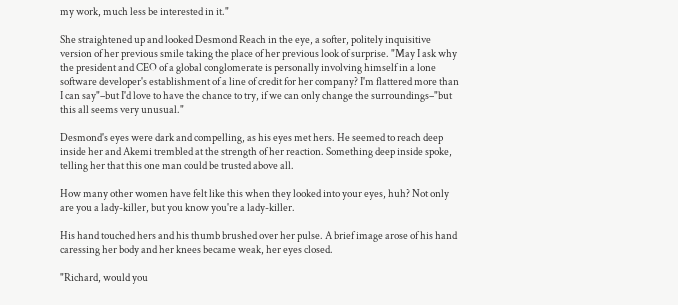my work, much less be interested in it."

She straightened up and looked Desmond Reach in the eye, a softer, politely inquisitive version of her previous smile taking the place of her previous look of surprise. "May I ask why the president and CEO of a global conglomerate is personally involving himself in a lone software developer's establishment of a line of credit for her company? I'm flattered more than I can say"–but I'd love to have the chance to try, if we can only change the surroundings–"but this all seems very unusual."

Desmond's eyes were dark and compelling, as his eyes met hers. He seemed to reach deep inside her and Akemi trembled at the strength of her reaction. Something deep inside spoke, telling her that this one man could be trusted above all.

How many other women have felt like this when they looked into your eyes, huh? Not only are you a lady-killer, but you know you're a lady-killer.

His hand touched hers and his thumb brushed over her pulse. A brief image arose of his hand caressing her body and her knees became weak, her eyes closed.

"Richard, would you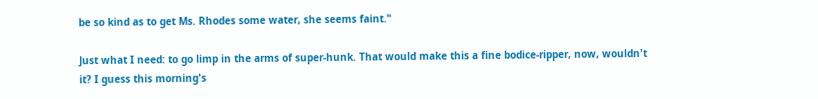be so kind as to get Ms. Rhodes some water, she seems faint."

Just what I need: to go limp in the arms of super-hunk. That would make this a fine bodice-ripper, now, wouldn't it? I guess this morning's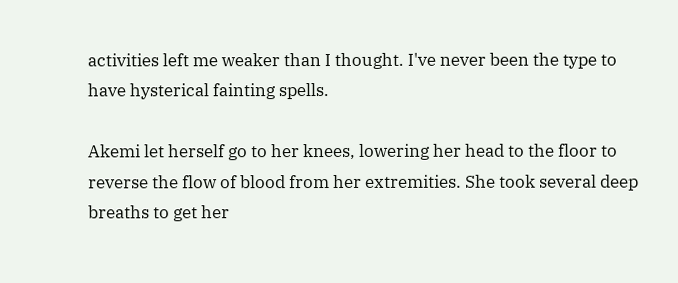activities left me weaker than I thought. I've never been the type to have hysterical fainting spells.

Akemi let herself go to her knees, lowering her head to the floor to reverse the flow of blood from her extremities. She took several deep breaths to get her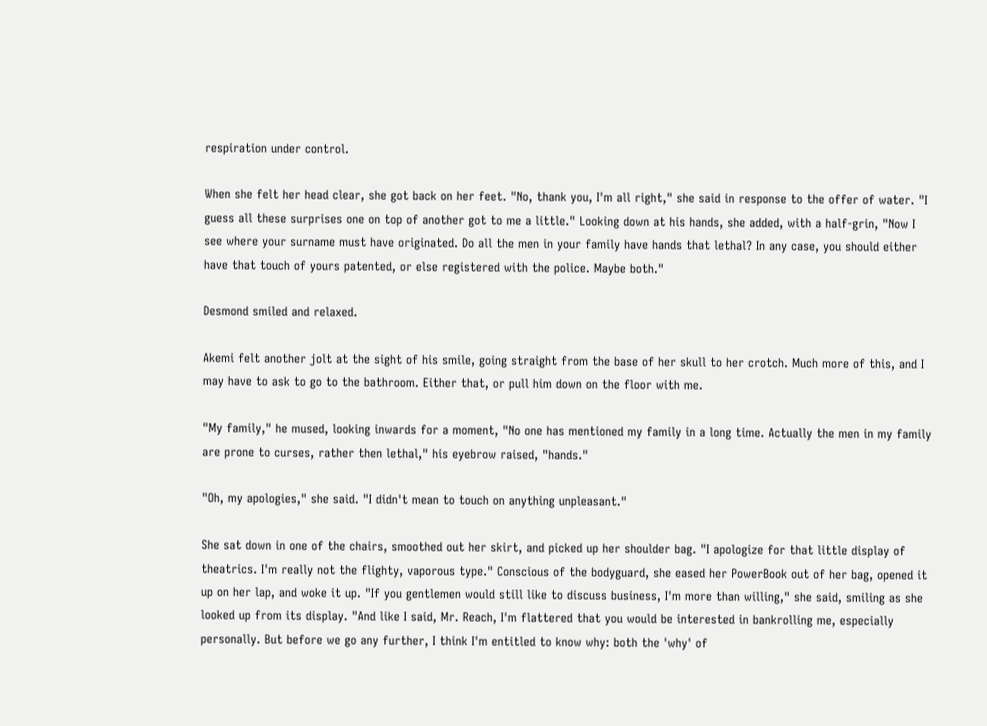respiration under control.

When she felt her head clear, she got back on her feet. "No, thank you, I'm all right," she said in response to the offer of water. "I guess all these surprises one on top of another got to me a little." Looking down at his hands, she added, with a half-grin, "Now I see where your surname must have originated. Do all the men in your family have hands that lethal? In any case, you should either have that touch of yours patented, or else registered with the police. Maybe both."

Desmond smiled and relaxed.

Akemi felt another jolt at the sight of his smile, going straight from the base of her skull to her crotch. Much more of this, and I may have to ask to go to the bathroom. Either that, or pull him down on the floor with me.

"My family," he mused, looking inwards for a moment, "No one has mentioned my family in a long time. Actually the men in my family are prone to curses, rather then lethal," his eyebrow raised, "hands."

"Oh, my apologies," she said. "I didn't mean to touch on anything unpleasant."

She sat down in one of the chairs, smoothed out her skirt, and picked up her shoulder bag. "I apologize for that little display of theatrics. I'm really not the flighty, vaporous type." Conscious of the bodyguard, she eased her PowerBook out of her bag, opened it up on her lap, and woke it up. "If you gentlemen would still like to discuss business, I'm more than willing," she said, smiling as she looked up from its display. "And like I said, Mr. Reach, I'm flattered that you would be interested in bankrolling me, especially personally. But before we go any further, I think I'm entitled to know why: both the 'why' of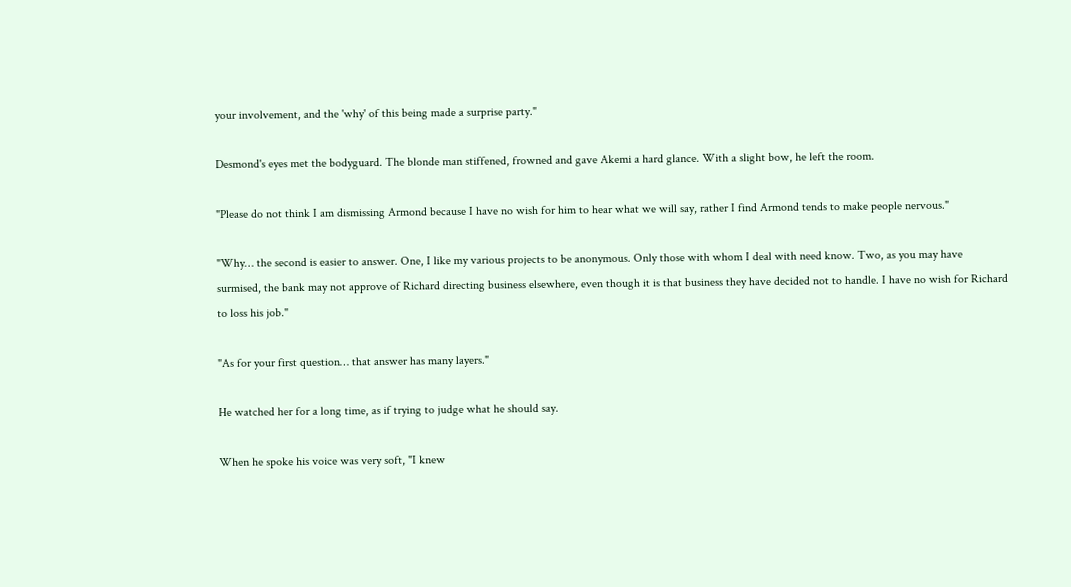your involvement, and the 'why' of this being made a surprise party."

Desmond's eyes met the bodyguard. The blonde man stiffened, frowned and gave Akemi a hard glance. With a slight bow, he left the room.

"Please do not think I am dismissing Armond because I have no wish for him to hear what we will say, rather I find Armond tends to make people nervous."

"Why… the second is easier to answer. One, I like my various projects to be anonymous. Only those with whom I deal with need know. Two, as you may have surmised, the bank may not approve of Richard directing business elsewhere, even though it is that business they have decided not to handle. I have no wish for Richard to loss his job."

"As for your first question… that answer has many layers."

He watched her for a long time, as if trying to judge what he should say.

When he spoke his voice was very soft, "I knew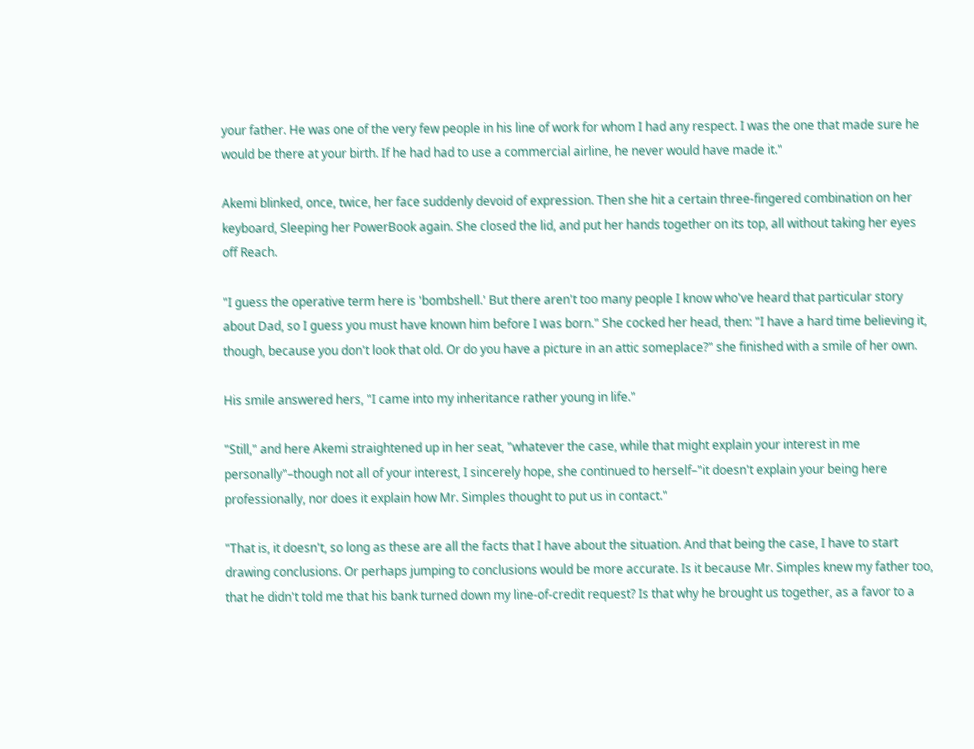your father. He was one of the very few people in his line of work for whom I had any respect. I was the one that made sure he would be there at your birth. If he had had to use a commercial airline, he never would have made it."

Akemi blinked, once, twice, her face suddenly devoid of expression. Then she hit a certain three-fingered combination on her keyboard, Sleeping her PowerBook again. She closed the lid, and put her hands together on its top, all without taking her eyes off Reach.

"I guess the operative term here is 'bombshell.' But there aren't too many people I know who've heard that particular story about Dad, so I guess you must have known him before I was born." She cocked her head, then: "I have a hard time believing it, though, because you don't look that old. Or do you have a picture in an attic someplace?" she finished with a smile of her own.

His smile answered hers, "I came into my inheritance rather young in life."

"Still," and here Akemi straightened up in her seat, "whatever the case, while that might explain your interest in me personally"–though not all of your interest, I sincerely hope, she continued to herself–"it doesn't explain your being here professionally, nor does it explain how Mr. Simples thought to put us in contact."

"That is, it doesn't, so long as these are all the facts that I have about the situation. And that being the case, I have to start drawing conclusions. Or perhaps jumping to conclusions would be more accurate. Is it because Mr. Simples knew my father too, that he didn't told me that his bank turned down my line-of-credit request? Is that why he brought us together, as a favor to a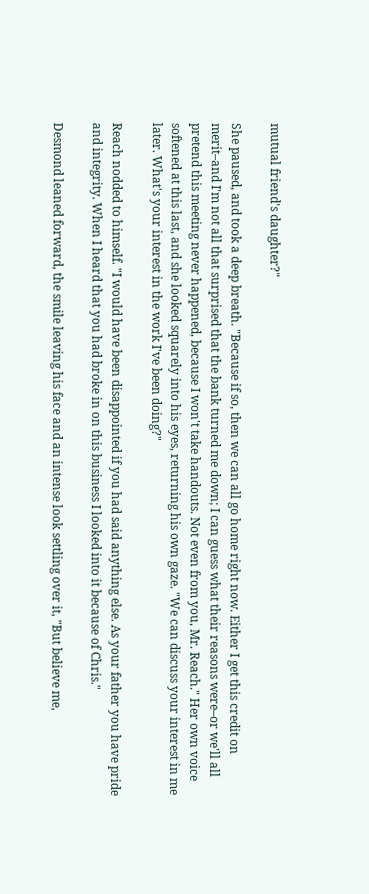mutual friend's daughter?"

She paused, and took a deep breath. "Because if so, then we can all go home right now. Either I get this credit on merit–and I'm not all that surprised that the bank turned me down; I can guess what their reasons were–or we'll all pretend this meeting never happened, because I won't take handouts. Not even from you, Mr. Reach." Her own voice softened at this last, and she looked squarely into his eyes, returning his own gaze. "We can discuss your interest in me later. What's your interest in the work I've been doing?"

Reach nodded to himself. "I would have been disappointed if you had said anything else. As your father you have pride and integrity. When I heard that you had broke in on this business I looked into it because of Chris."

Desmond leaned forward, the smile leaving his face and an intense look settling over it, "But believe me,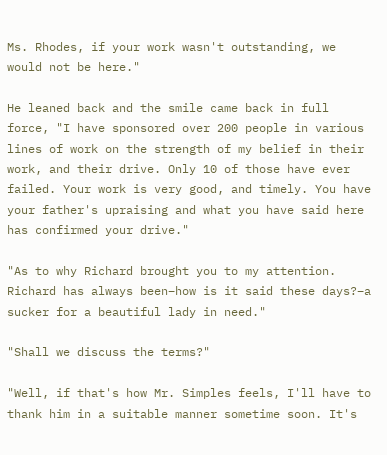Ms. Rhodes, if your work wasn't outstanding, we would not be here."

He leaned back and the smile came back in full force, "I have sponsored over 200 people in various lines of work on the strength of my belief in their work, and their drive. Only 10 of those have ever failed. Your work is very good, and timely. You have your father's upraising and what you have said here has confirmed your drive."

"As to why Richard brought you to my attention. Richard has always been–how is it said these days?–a sucker for a beautiful lady in need."

"Shall we discuss the terms?"

"Well, if that's how Mr. Simples feels, I'll have to thank him in a suitable manner sometime soon. It's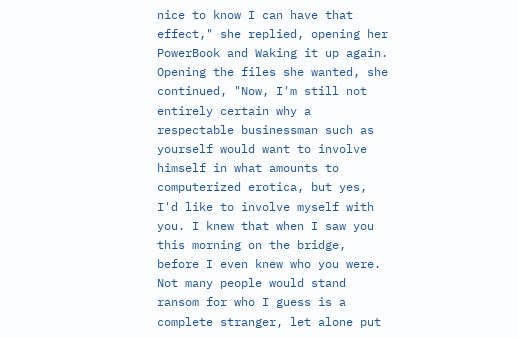nice to know I can have that effect," she replied, opening her PowerBook and Waking it up again. Opening the files she wanted, she continued, "Now, I'm still not entirely certain why a respectable businessman such as yourself would want to involve himself in what amounts to computerized erotica, but yes, I'd like to involve myself with you. I knew that when I saw you this morning on the bridge, before I even knew who you were. Not many people would stand ransom for who I guess is a complete stranger, let alone put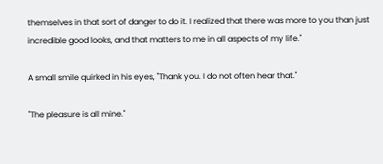themselves in that sort of danger to do it. I realized that there was more to you than just incredible good looks, and that matters to me in all aspects of my life."

A small smile quirked in his eyes, "Thank you. I do not often hear that."

"The pleasure is all mine."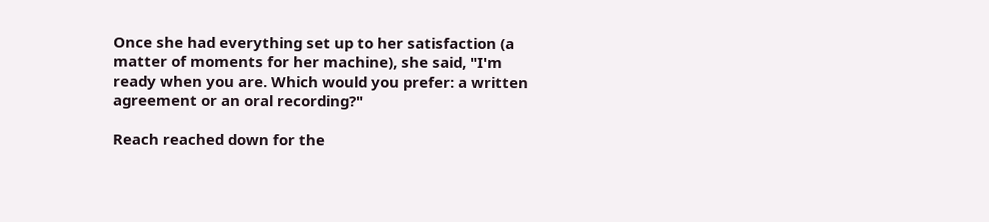Once she had everything set up to her satisfaction (a matter of moments for her machine), she said, "I'm ready when you are. Which would you prefer: a written agreement or an oral recording?"

Reach reached down for the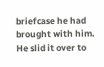briefcase he had brought with him. He slid it over to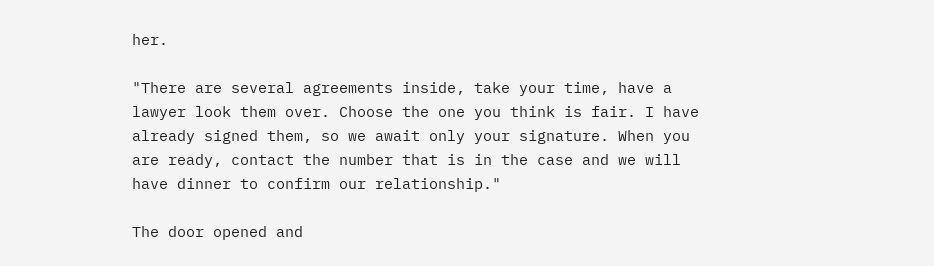her.

"There are several agreements inside, take your time, have a lawyer look them over. Choose the one you think is fair. I have already signed them, so we await only your signature. When you are ready, contact the number that is in the case and we will have dinner to confirm our relationship."

The door opened and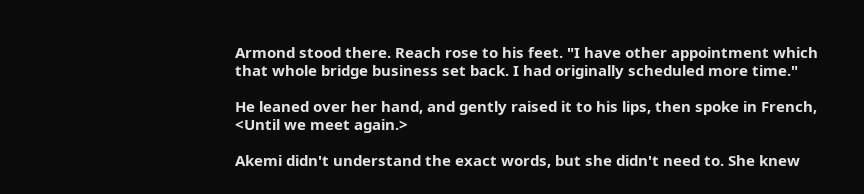Armond stood there. Reach rose to his feet. "I have other appointment which that whole bridge business set back. I had originally scheduled more time."

He leaned over her hand, and gently raised it to his lips, then spoke in French, <Until we meet again.>

Akemi didn't understand the exact words, but she didn't need to. She knew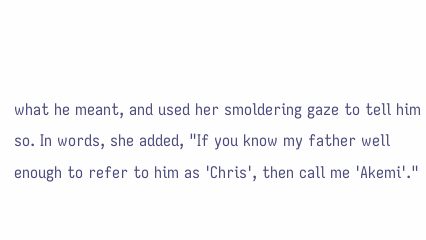what he meant, and used her smoldering gaze to tell him so. In words, she added, "If you know my father well enough to refer to him as 'Chris', then call me 'Akemi'."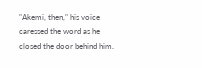"Akemi, then," his voice caressed the word as he closed the door behind him.